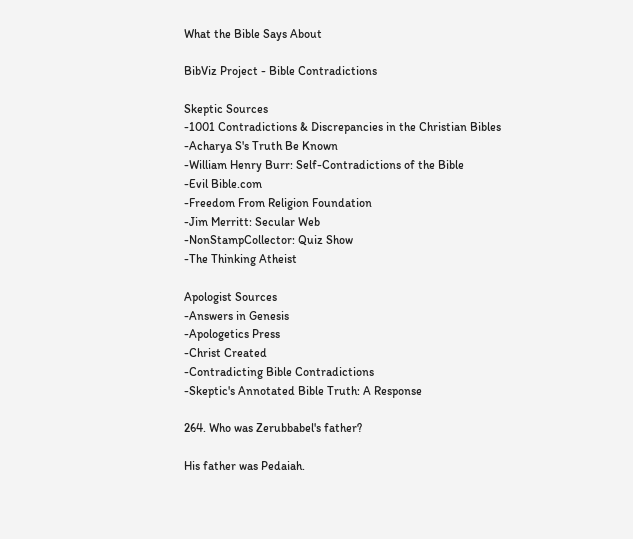What the Bible Says About

BibViz Project - Bible Contradictions

Skeptic Sources
-1001 Contradictions & Discrepancies in the Christian Bibles
-Acharya S's Truth Be Known
-William Henry Burr: Self-Contradictions of the Bible
-Evil Bible.com
-Freedom From Religion Foundation
-Jim Merritt: Secular Web
-NonStampCollector: Quiz Show
-The Thinking Atheist

Apologist Sources
-Answers in Genesis
-Apologetics Press
-Christ Created
-Contradicting Bible Contradictions
-Skeptic's Annotated Bible Truth: A Response

264. Who was Zerubbabel's father?

His father was Pedaiah.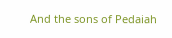And the sons of Pedaiah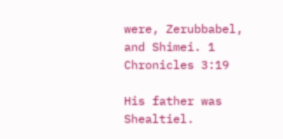were, Zerubbabel, and Shimei. 1 Chronicles 3:19

His father was Shealtiel.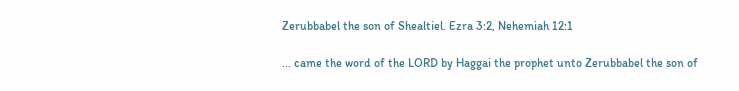Zerubbabel the son of Shealtiel. Ezra 3:2, Nehemiah 12:1

... came the word of the LORD by Haggai the prophet unto Zerubbabel the son of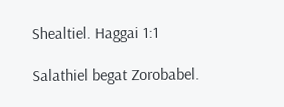Shealtiel. Haggai 1:1

Salathiel begat Zorobabel.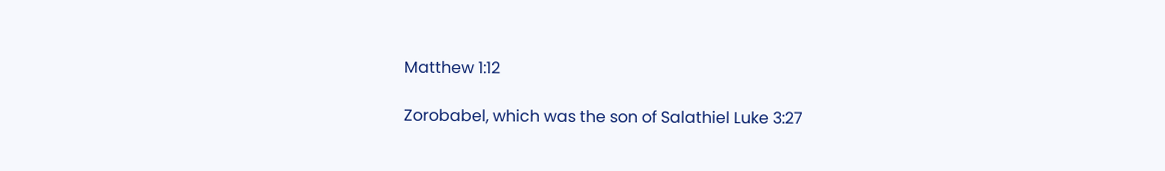Matthew 1:12

Zorobabel, which was the son of Salathiel Luke 3:27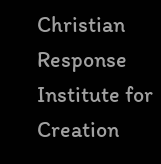Christian Response
Institute for Creation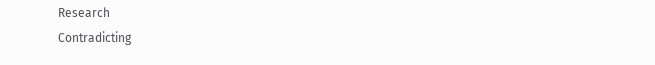Research
Contradicting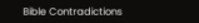Bible Contradictions